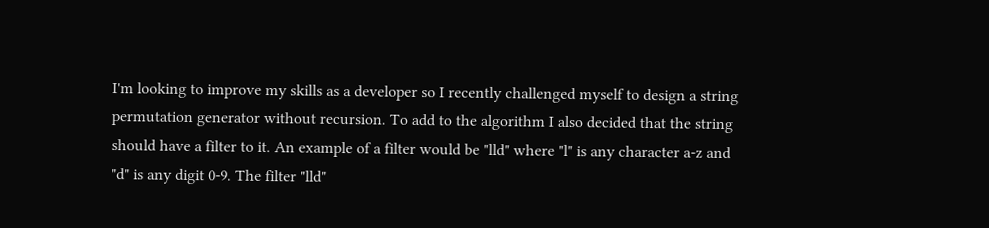I'm looking to improve my skills as a developer so I recently challenged myself to design a string permutation generator without recursion. To add to the algorithm I also decided that the string should have a filter to it. An example of a filter would be "lld" where "l" is any character a-z and "d" is any digit 0-9. The filter "lld"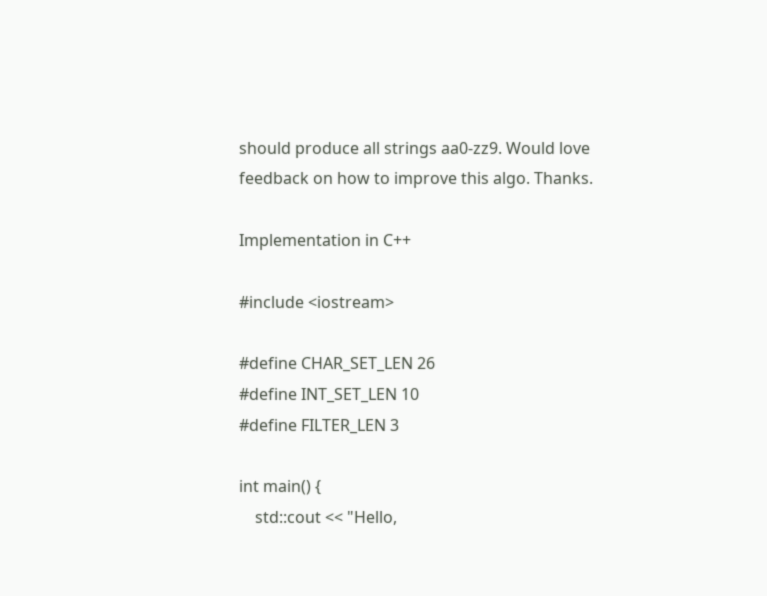should produce all strings aa0-zz9. Would love feedback on how to improve this algo. Thanks.

Implementation in C++

#include <iostream>

#define CHAR_SET_LEN 26
#define INT_SET_LEN 10
#define FILTER_LEN 3

int main() {
    std::cout << "Hello,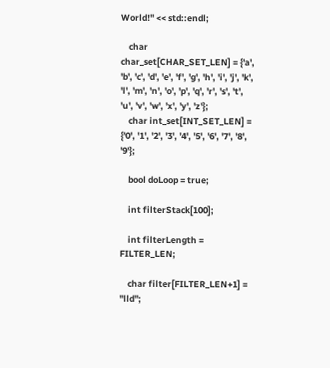World!" << std::endl;

    char char_set[CHAR_SET_LEN] = {'a', 'b', 'c', 'd', 'e', 'f', 'g', 'h', 'i', 'j', 'k', 'l', 'm', 'n', 'o', 'p', 'q', 'r', 's', 't', 'u', 'v', 'w', 'x', 'y', 'z'};
    char int_set[INT_SET_LEN] = {'0', '1', '2', '3', '4', '5', '6', '7', '8', '9'};

    bool doLoop = true;

    int filterStack[100];

    int filterLength = FILTER_LEN;

    char filter[FILTER_LEN+1] = "lld";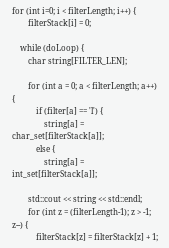for (int i=0; i < filterLength; i++) {
        filterStack[i] = 0;

    while (doLoop) {
        char string[FILTER_LEN];

        for (int a = 0; a < filterLength; a++) {
            if (filter[a] == 'l') {
                string[a] = char_set[filterStack[a]];
            else {
                string[a] = int_set[filterStack[a]];

        std::cout << string << std::endl;
        for (int z = (filterLength-1); z > -1; z--) {
            filterStack[z] = filterStack[z] + 1;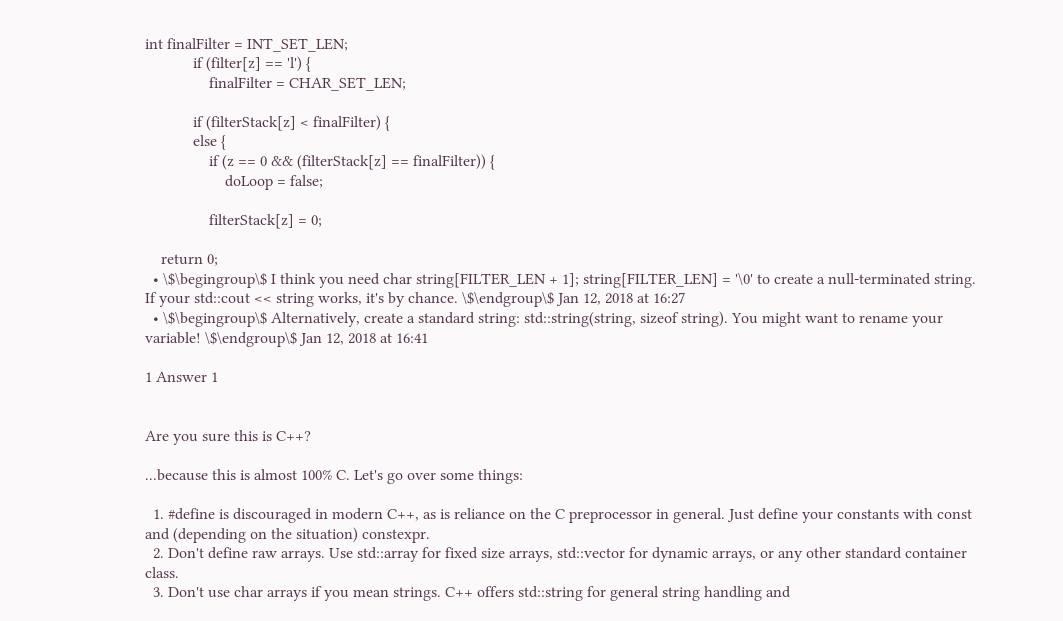int finalFilter = INT_SET_LEN;
            if (filter[z] == 'l') {
                finalFilter = CHAR_SET_LEN;

            if (filterStack[z] < finalFilter) {
            else {
                if (z == 0 && (filterStack[z] == finalFilter)) {
                    doLoop = false;

                filterStack[z] = 0;

    return 0;
  • \$\begingroup\$ I think you need char string[FILTER_LEN + 1]; string[FILTER_LEN] = '\0' to create a null-terminated string. If your std::cout << string works, it's by chance. \$\endgroup\$ Jan 12, 2018 at 16:27
  • \$\begingroup\$ Alternatively, create a standard string: std::string(string, sizeof string). You might want to rename your variable! \$\endgroup\$ Jan 12, 2018 at 16:41

1 Answer 1


Are you sure this is C++?

...because this is almost 100% C. Let's go over some things:

  1. #define is discouraged in modern C++, as is reliance on the C preprocessor in general. Just define your constants with const and (depending on the situation) constexpr.
  2. Don't define raw arrays. Use std::array for fixed size arrays, std::vector for dynamic arrays, or any other standard container class.
  3. Don't use char arrays if you mean strings. C++ offers std::string for general string handling and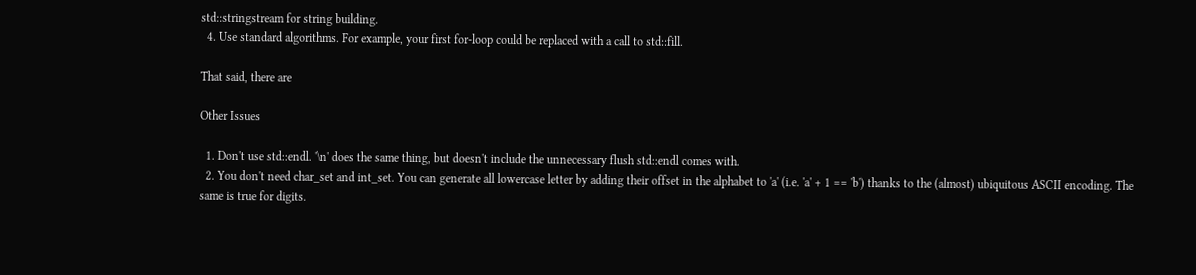std::stringstream for string building.
  4. Use standard algorithms. For example, your first for-loop could be replaced with a call to std::fill.

That said, there are

Other Issues

  1. Don't use std::endl. '\n' does the same thing, but doesn't include the unnecessary flush std::endl comes with.
  2. You don't need char_set and int_set. You can generate all lowercase letter by adding their offset in the alphabet to 'a' (i.e. 'a' + 1 == 'b') thanks to the (almost) ubiquitous ASCII encoding. The same is true for digits.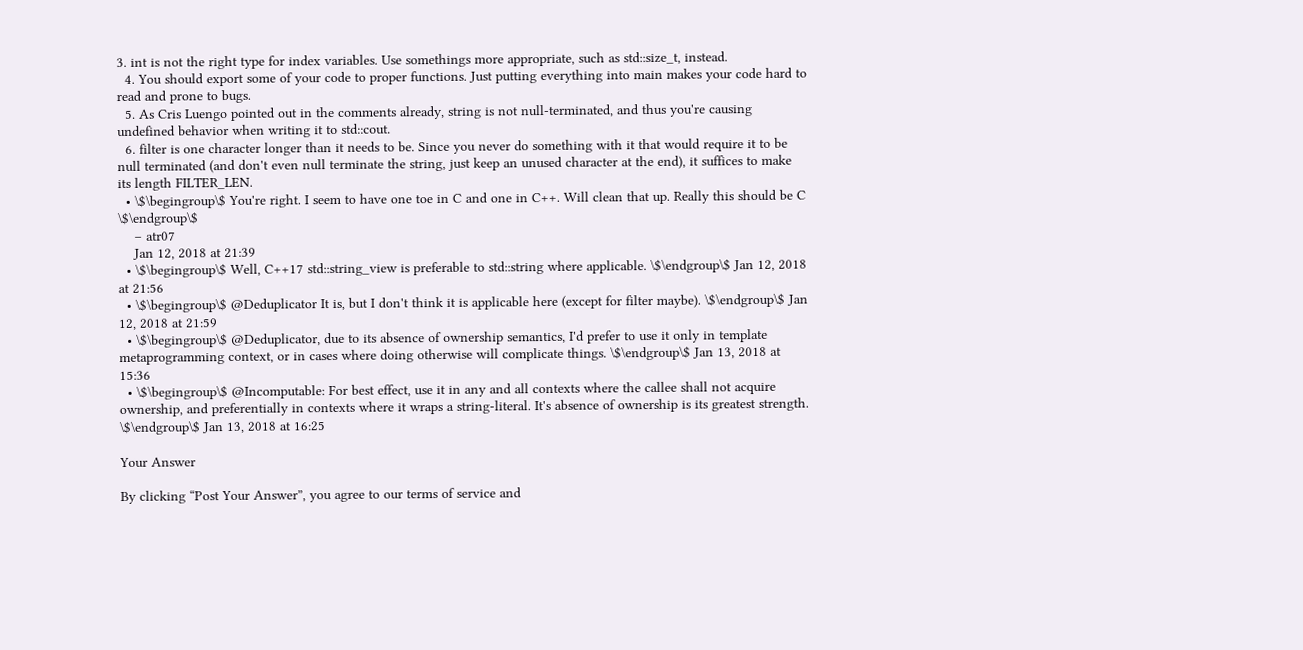3. int is not the right type for index variables. Use somethings more appropriate, such as std::size_t, instead.
  4. You should export some of your code to proper functions. Just putting everything into main makes your code hard to read and prone to bugs.
  5. As Cris Luengo pointed out in the comments already, string is not null-terminated, and thus you're causing undefined behavior when writing it to std::cout.
  6. filter is one character longer than it needs to be. Since you never do something with it that would require it to be null terminated (and don't even null terminate the string, just keep an unused character at the end), it suffices to make its length FILTER_LEN.
  • \$\begingroup\$ You're right. I seem to have one toe in C and one in C++. Will clean that up. Really this should be C \$\endgroup\$
    – atr07
    Jan 12, 2018 at 21:39
  • \$\begingroup\$ Well, C++17 std::string_view is preferable to std::string where applicable. \$\endgroup\$ Jan 12, 2018 at 21:56
  • \$\begingroup\$ @Deduplicator It is, but I don't think it is applicable here (except for filter maybe). \$\endgroup\$ Jan 12, 2018 at 21:59
  • \$\begingroup\$ @Deduplicator, due to its absence of ownership semantics, I'd prefer to use it only in template metaprogramming context, or in cases where doing otherwise will complicate things. \$\endgroup\$ Jan 13, 2018 at 15:36
  • \$\begingroup\$ @Incomputable: For best effect, use it in any and all contexts where the callee shall not acquire ownership, and preferentially in contexts where it wraps a string-literal. It's absence of ownership is its greatest strength. \$\endgroup\$ Jan 13, 2018 at 16:25

Your Answer

By clicking “Post Your Answer”, you agree to our terms of service and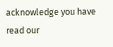acknowledge you have read our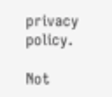privacy policy.

Not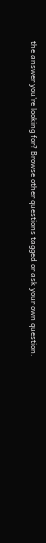the answer you're looking for? Browse other questions tagged or ask your own question.